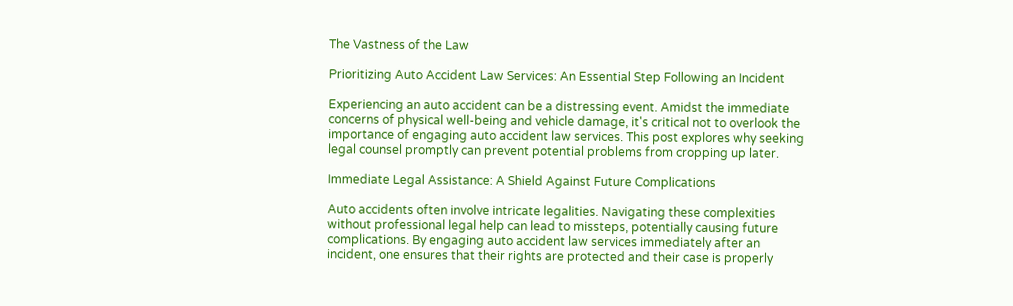The Vastness of the Law

Prioritizing Auto Accident Law Services: An Essential Step Following an Incident

Experiencing an auto accident can be a distressing event. Amidst the immediate concerns of physical well-being and vehicle damage, it's critical not to overlook the importance of engaging auto accident law services. This post explores why seeking legal counsel promptly can prevent potential problems from cropping up later.

Immediate Legal Assistance: A Shield Against Future Complications

Auto accidents often involve intricate legalities. Navigating these complexities without professional legal help can lead to missteps, potentially causing future complications. By engaging auto accident law services immediately after an incident, one ensures that their rights are protected and their case is properly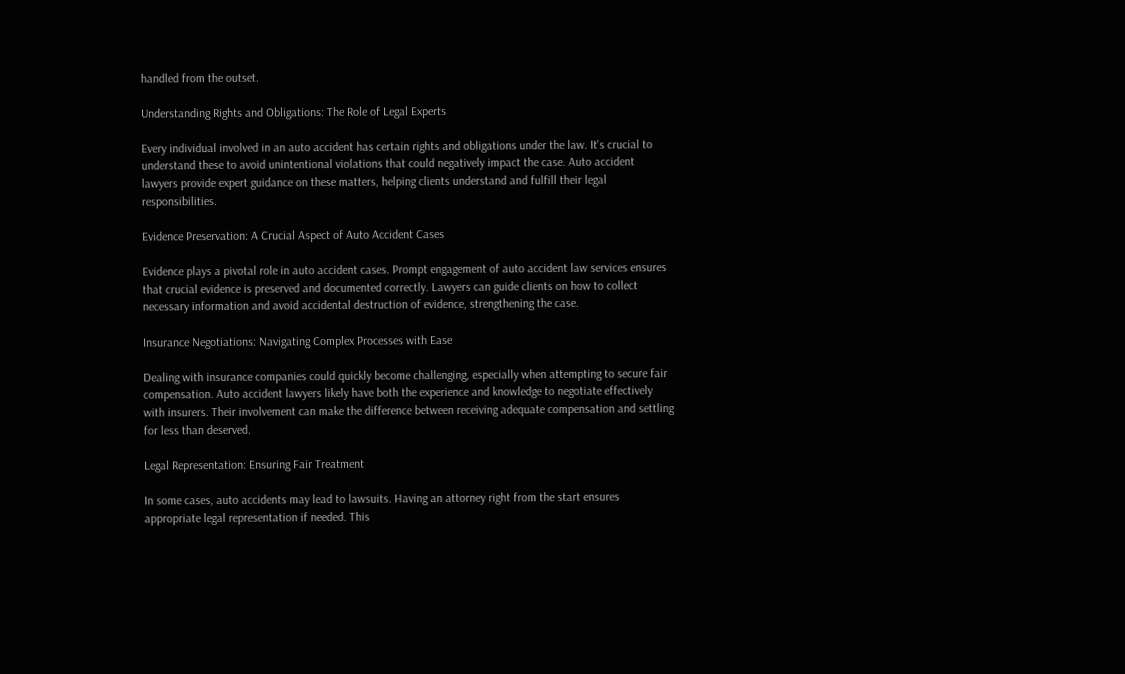handled from the outset.

Understanding Rights and Obligations: The Role of Legal Experts

Every individual involved in an auto accident has certain rights and obligations under the law. It's crucial to understand these to avoid unintentional violations that could negatively impact the case. Auto accident lawyers provide expert guidance on these matters, helping clients understand and fulfill their legal responsibilities.

Evidence Preservation: A Crucial Aspect of Auto Accident Cases

Evidence plays a pivotal role in auto accident cases. Prompt engagement of auto accident law services ensures that crucial evidence is preserved and documented correctly. Lawyers can guide clients on how to collect necessary information and avoid accidental destruction of evidence, strengthening the case.

Insurance Negotiations: Navigating Complex Processes with Ease

Dealing with insurance companies could quickly become challenging, especially when attempting to secure fair compensation. Auto accident lawyers likely have both the experience and knowledge to negotiate effectively with insurers. Their involvement can make the difference between receiving adequate compensation and settling for less than deserved.

Legal Representation: Ensuring Fair Treatment

In some cases, auto accidents may lead to lawsuits. Having an attorney right from the start ensures appropriate legal representation if needed. This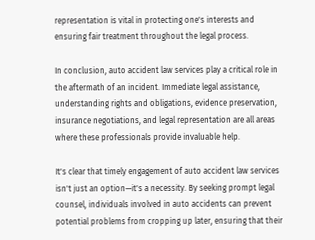representation is vital in protecting one's interests and ensuring fair treatment throughout the legal process.

In conclusion, auto accident law services play a critical role in the aftermath of an incident. Immediate legal assistance, understanding rights and obligations, evidence preservation, insurance negotiations, and legal representation are all areas where these professionals provide invaluable help.

It's clear that timely engagement of auto accident law services isn't just an option—it's a necessity. By seeking prompt legal counsel, individuals involved in auto accidents can prevent potential problems from cropping up later, ensuring that their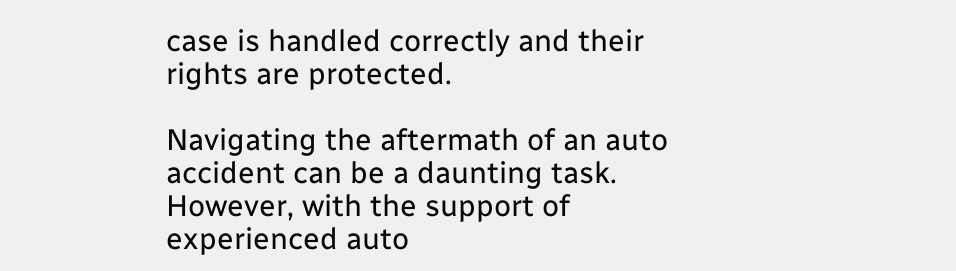case is handled correctly and their rights are protected.

Navigating the aftermath of an auto accident can be a daunting task. However, with the support of experienced auto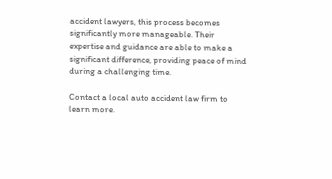accident lawyers, this process becomes significantly more manageable. Their expertise and guidance are able to make a significant difference, providing peace of mind during a challenging time.

Contact a local auto accident law firm to learn more.